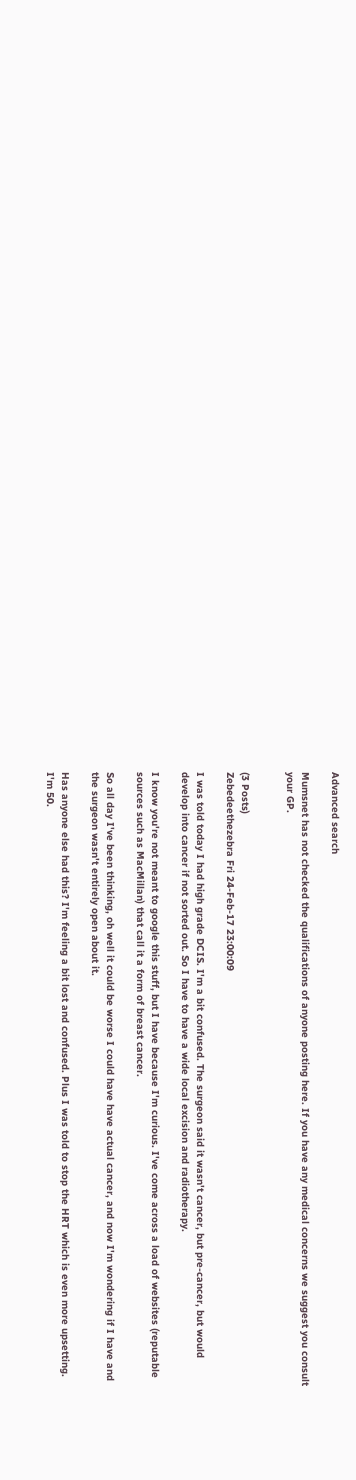Advanced search

Mumsnet has not checked the qualifications of anyone posting here. If you have any medical concerns we suggest you consult your GP.


(3 Posts)
Zebedeethezebra Fri 24-Feb-17 23:00:09

I was told today I had high grade DCIS. I'm a bit confused. The surgeon said it wasn't cancer, but pre-cancer, but would develop into cancer if not sorted out. So I have to have a wide local excision and radiotherapy.

I know you're not meant to google this stuff, but I have because I'm curious. I've come across a load of websites (reputable sources such as MacMillan) that call it a form of breast cancer.

So all day I've been thinking, oh well it could be worse I could have have actual cancer, and now I'm wondering if I have and the surgeon wasn't entirely open about it.

Has anyone else had this? I'm feeling a bit lost and confused. Plus I was told to stop the HRT which is even more upsetting. I'm 50.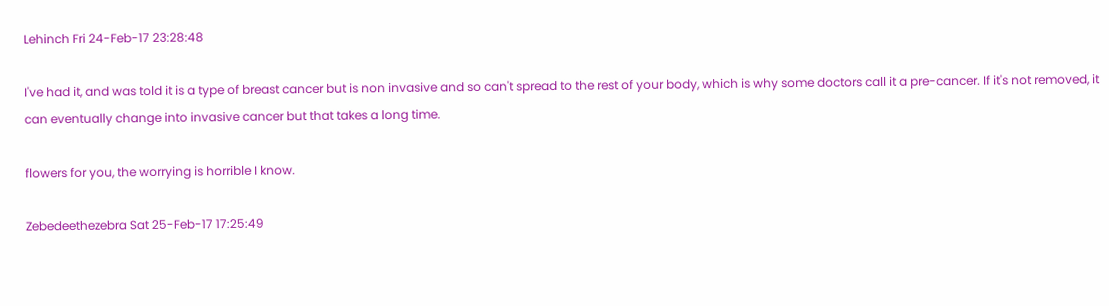Lehinch Fri 24-Feb-17 23:28:48

I've had it, and was told it is a type of breast cancer but is non invasive and so can't spread to the rest of your body, which is why some doctors call it a pre-cancer. If it's not removed, it can eventually change into invasive cancer but that takes a long time.

flowers for you, the worrying is horrible I know.

Zebedeethezebra Sat 25-Feb-17 17:25:49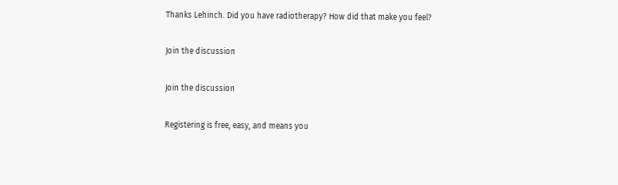Thanks Lehinch. Did you have radiotherapy? How did that make you feel?

Join the discussion

Join the discussion

Registering is free, easy, and means you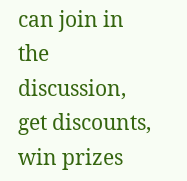can join in the discussion, get discounts, win prizes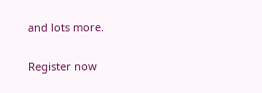and lots more.

Register now